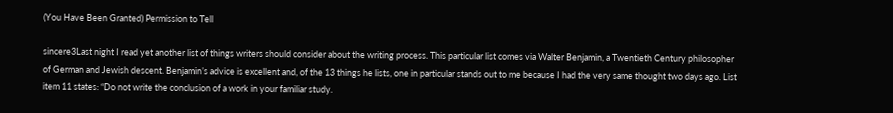(You Have Been Granted) Permission to Tell

sincere3Last night I read yet another list of things writers should consider about the writing process. This particular list comes via Walter Benjamin, a Twentieth Century philosopher of German and Jewish descent. Benjamin’s advice is excellent and, of the 13 things he lists, one in particular stands out to me because I had the very same thought two days ago. List item 11 states: “Do not write the conclusion of a work in your familiar study.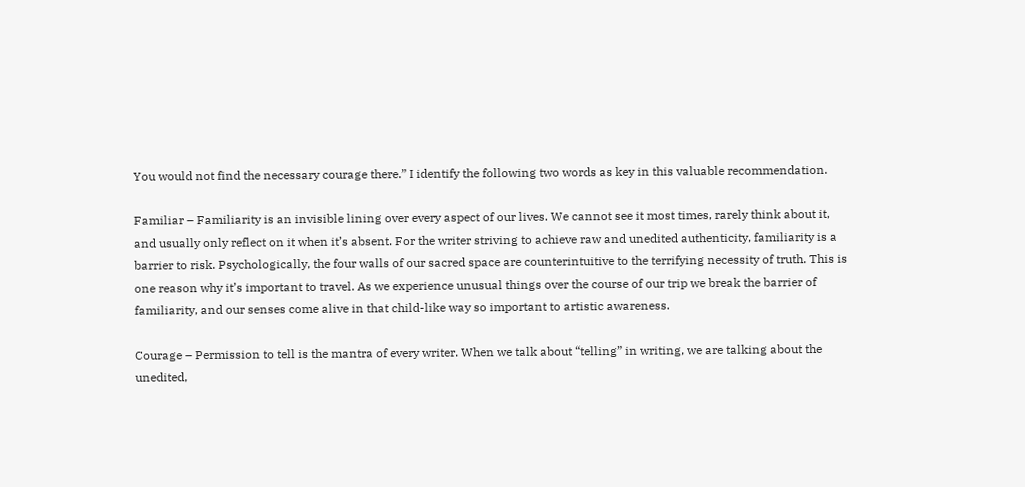You would not find the necessary courage there.” I identify the following two words as key in this valuable recommendation.

Familiar – Familiarity is an invisible lining over every aspect of our lives. We cannot see it most times, rarely think about it, and usually only reflect on it when it’s absent. For the writer striving to achieve raw and unedited authenticity, familiarity is a barrier to risk. Psychologically, the four walls of our sacred space are counterintuitive to the terrifying necessity of truth. This is one reason why it’s important to travel. As we experience unusual things over the course of our trip we break the barrier of familiarity, and our senses come alive in that child-like way so important to artistic awareness.

Courage – Permission to tell is the mantra of every writer. When we talk about “telling” in writing, we are talking about the unedited,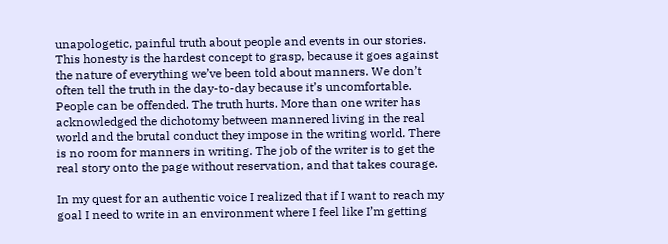unapologetic, painful truth about people and events in our stories. This honesty is the hardest concept to grasp, because it goes against the nature of everything we’ve been told about manners. We don’t often tell the truth in the day-to-day because it’s uncomfortable. People can be offended. The truth hurts. More than one writer has acknowledged the dichotomy between mannered living in the real world and the brutal conduct they impose in the writing world. There is no room for manners in writing. The job of the writer is to get the real story onto the page without reservation, and that takes courage.

In my quest for an authentic voice I realized that if I want to reach my goal I need to write in an environment where I feel like I’m getting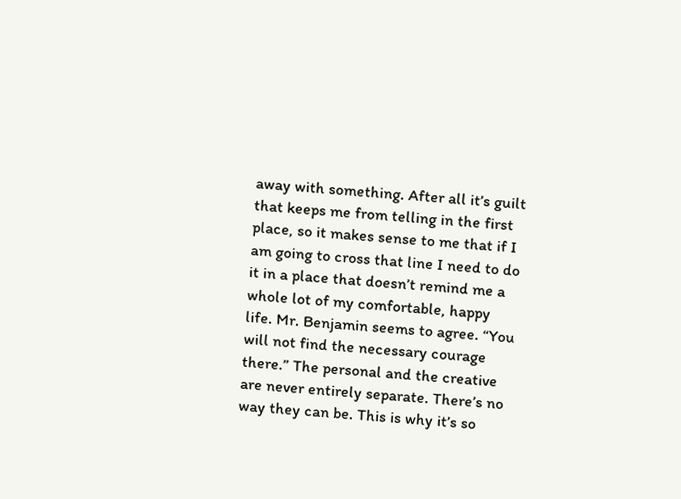away with something. After all it’s guilt that keeps me from telling in the first place, so it makes sense to me that if I am going to cross that line I need to do it in a place that doesn’t remind me a whole lot of my comfortable, happy life. Mr. Benjamin seems to agree. “You will not find the necessary courage there.” The personal and the creative are never entirely separate. There’s no way they can be. This is why it’s so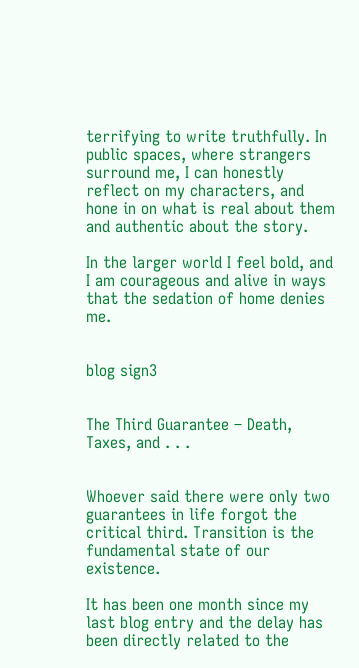terrifying to write truthfully. In public spaces, where strangers surround me, I can honestly reflect on my characters, and hone in on what is real about them and authentic about the story.

In the larger world I feel bold, and I am courageous and alive in ways that the sedation of home denies me.


blog sign3


The Third Guarantee – Death, Taxes, and . . .


Whoever said there were only two guarantees in life forgot the critical third. Transition is the fundamental state of our existence.

It has been one month since my last blog entry and the delay has been directly related to the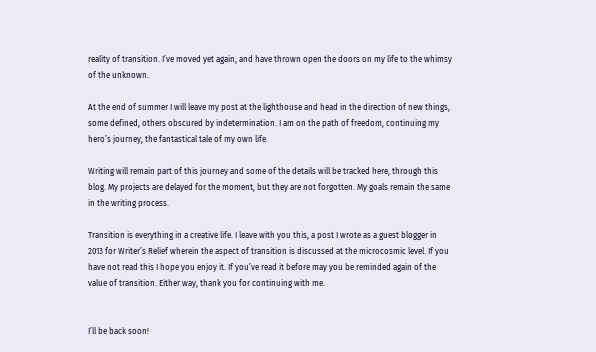reality of transition. I’ve moved yet again, and have thrown open the doors on my life to the whimsy of the unknown.

At the end of summer I will leave my post at the lighthouse and head in the direction of new things, some defined, others obscured by indetermination. I am on the path of freedom, continuing my hero’s journey, the fantastical tale of my own life.

Writing will remain part of this journey and some of the details will be tracked here, through this blog. My projects are delayed for the moment, but they are not forgotten. My goals remain the same in the writing process.

Transition is everything in a creative life. I leave with you this, a post I wrote as a guest blogger in 2013 for Writer’s Relief wherein the aspect of transition is discussed at the microcosmic level. If you have not read this I hope you enjoy it. If you’ve read it before may you be reminded again of the value of transition. Either way, thank you for continuing with me.


I’ll be back soon!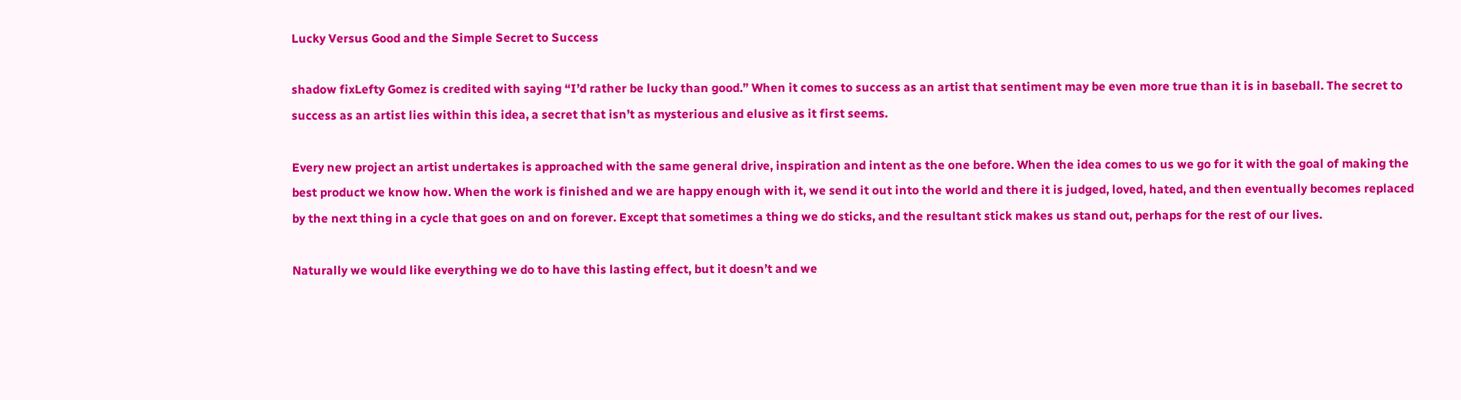Lucky Versus Good and the Simple Secret to Success

shadow fixLefty Gomez is credited with saying “I’d rather be lucky than good.” When it comes to success as an artist that sentiment may be even more true than it is in baseball. The secret to success as an artist lies within this idea, a secret that isn’t as mysterious and elusive as it first seems.

Every new project an artist undertakes is approached with the same general drive, inspiration and intent as the one before. When the idea comes to us we go for it with the goal of making the best product we know how. When the work is finished and we are happy enough with it, we send it out into the world and there it is judged, loved, hated, and then eventually becomes replaced by the next thing in a cycle that goes on and on forever. Except that sometimes a thing we do sticks, and the resultant stick makes us stand out, perhaps for the rest of our lives.

Naturally we would like everything we do to have this lasting effect, but it doesn’t and we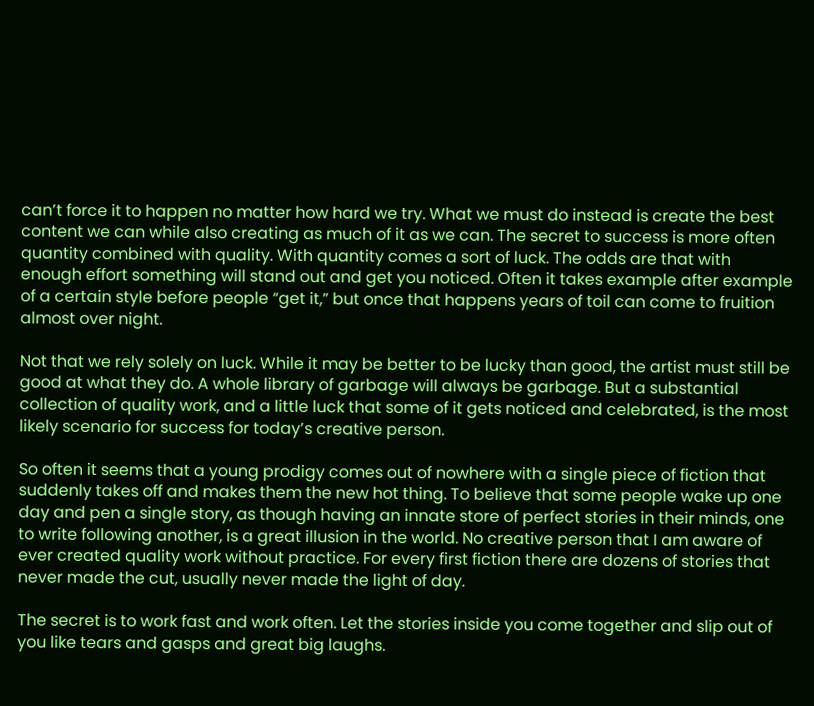can’t force it to happen no matter how hard we try. What we must do instead is create the best content we can while also creating as much of it as we can. The secret to success is more often quantity combined with quality. With quantity comes a sort of luck. The odds are that with enough effort something will stand out and get you noticed. Often it takes example after example of a certain style before people “get it,” but once that happens years of toil can come to fruition almost over night.

Not that we rely solely on luck. While it may be better to be lucky than good, the artist must still be good at what they do. A whole library of garbage will always be garbage. But a substantial collection of quality work, and a little luck that some of it gets noticed and celebrated, is the most likely scenario for success for today’s creative person.

So often it seems that a young prodigy comes out of nowhere with a single piece of fiction that suddenly takes off and makes them the new hot thing. To believe that some people wake up one day and pen a single story, as though having an innate store of perfect stories in their minds, one to write following another, is a great illusion in the world. No creative person that I am aware of ever created quality work without practice. For every first fiction there are dozens of stories that never made the cut, usually never made the light of day.

The secret is to work fast and work often. Let the stories inside you come together and slip out of you like tears and gasps and great big laughs.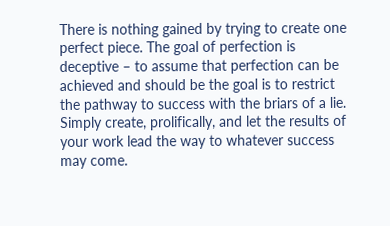There is nothing gained by trying to create one perfect piece. The goal of perfection is deceptive – to assume that perfection can be achieved and should be the goal is to restrict the pathway to success with the briars of a lie. Simply create, prolifically, and let the results of your work lead the way to whatever success may come.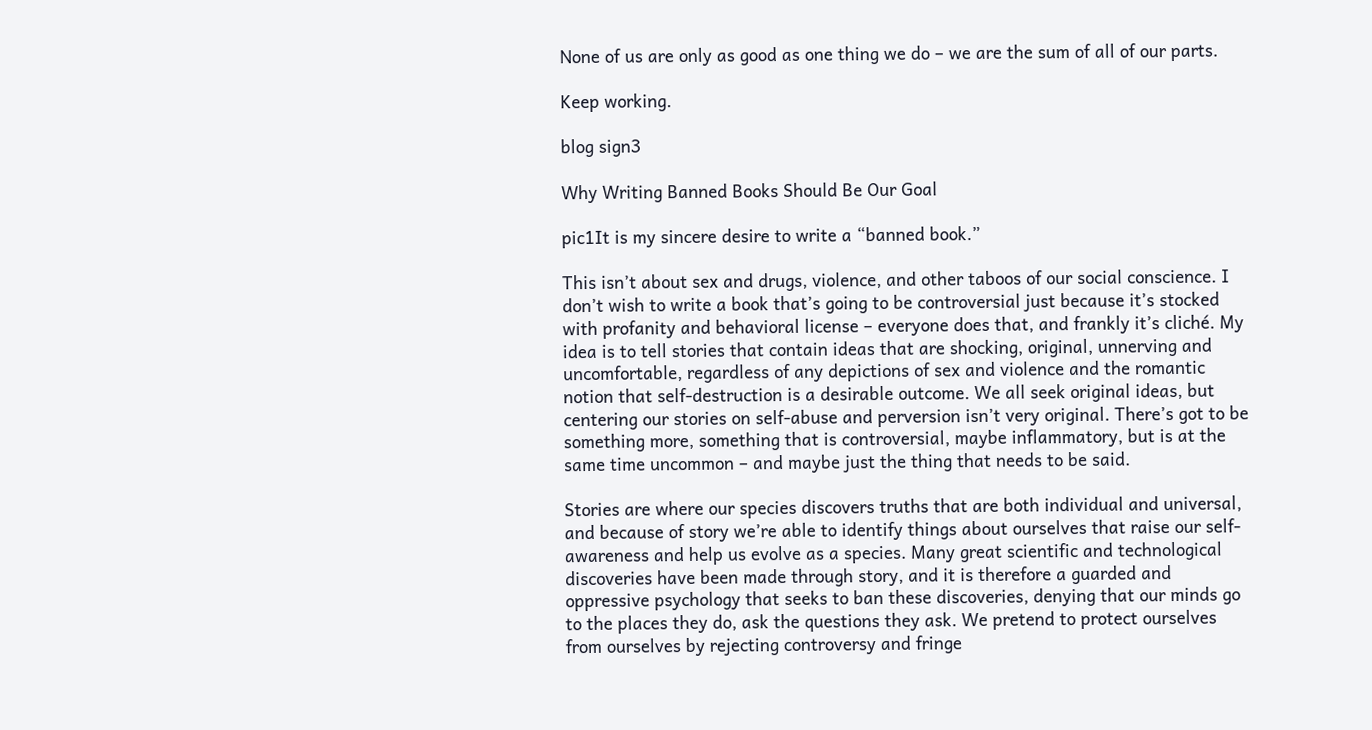None of us are only as good as one thing we do – we are the sum of all of our parts.

Keep working.

blog sign3

Why Writing Banned Books Should Be Our Goal

pic1It is my sincere desire to write a “banned book.”

This isn’t about sex and drugs, violence, and other taboos of our social conscience. I don’t wish to write a book that’s going to be controversial just because it’s stocked with profanity and behavioral license – everyone does that, and frankly it’s cliché. My idea is to tell stories that contain ideas that are shocking, original, unnerving and uncomfortable, regardless of any depictions of sex and violence and the romantic notion that self-destruction is a desirable outcome. We all seek original ideas, but centering our stories on self-abuse and perversion isn’t very original. There’s got to be something more, something that is controversial, maybe inflammatory, but is at the same time uncommon – and maybe just the thing that needs to be said.

Stories are where our species discovers truths that are both individual and universal, and because of story we’re able to identify things about ourselves that raise our self-awareness and help us evolve as a species. Many great scientific and technological discoveries have been made through story, and it is therefore a guarded and oppressive psychology that seeks to ban these discoveries, denying that our minds go to the places they do, ask the questions they ask. We pretend to protect ourselves from ourselves by rejecting controversy and fringe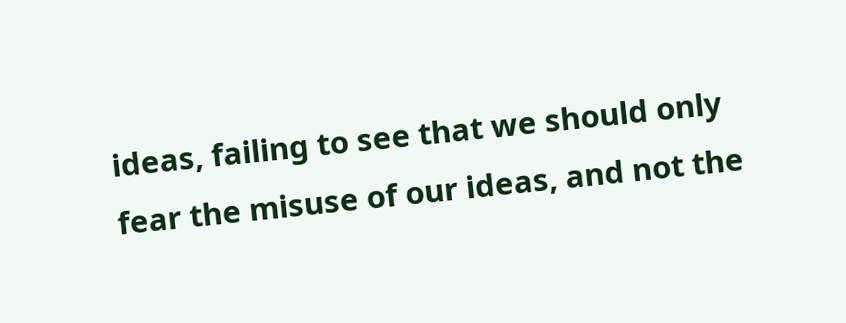ideas, failing to see that we should only fear the misuse of our ideas, and not the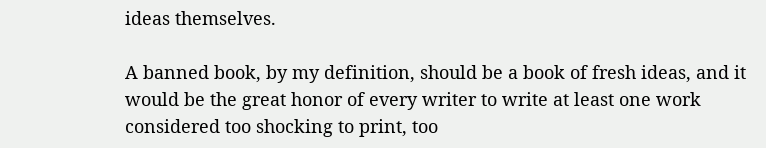ideas themselves.

A banned book, by my definition, should be a book of fresh ideas, and it would be the great honor of every writer to write at least one work considered too shocking to print, too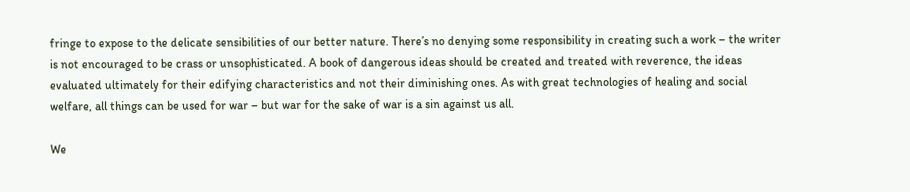fringe to expose to the delicate sensibilities of our better nature. There’s no denying some responsibility in creating such a work – the writer is not encouraged to be crass or unsophisticated. A book of dangerous ideas should be created and treated with reverence, the ideas evaluated ultimately for their edifying characteristics and not their diminishing ones. As with great technologies of healing and social welfare, all things can be used for war – but war for the sake of war is a sin against us all.

We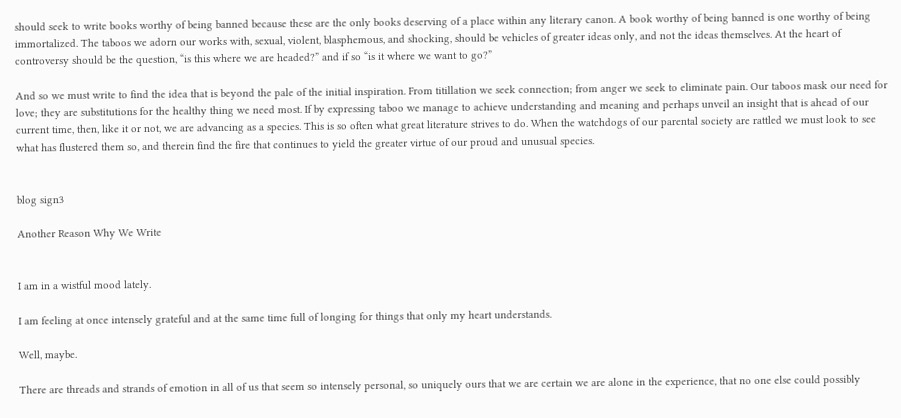should seek to write books worthy of being banned because these are the only books deserving of a place within any literary canon. A book worthy of being banned is one worthy of being immortalized. The taboos we adorn our works with, sexual, violent, blasphemous, and shocking, should be vehicles of greater ideas only, and not the ideas themselves. At the heart of controversy should be the question, “is this where we are headed?” and if so “is it where we want to go?”

And so we must write to find the idea that is beyond the pale of the initial inspiration. From titillation we seek connection; from anger we seek to eliminate pain. Our taboos mask our need for love; they are substitutions for the healthy thing we need most. If by expressing taboo we manage to achieve understanding and meaning and perhaps unveil an insight that is ahead of our current time, then, like it or not, we are advancing as a species. This is so often what great literature strives to do. When the watchdogs of our parental society are rattled we must look to see what has flustered them so, and therein find the fire that continues to yield the greater virtue of our proud and unusual species.


blog sign3

Another Reason Why We Write


I am in a wistful mood lately.

I am feeling at once intensely grateful and at the same time full of longing for things that only my heart understands.

Well, maybe.

There are threads and strands of emotion in all of us that seem so intensely personal, so uniquely ours that we are certain we are alone in the experience, that no one else could possibly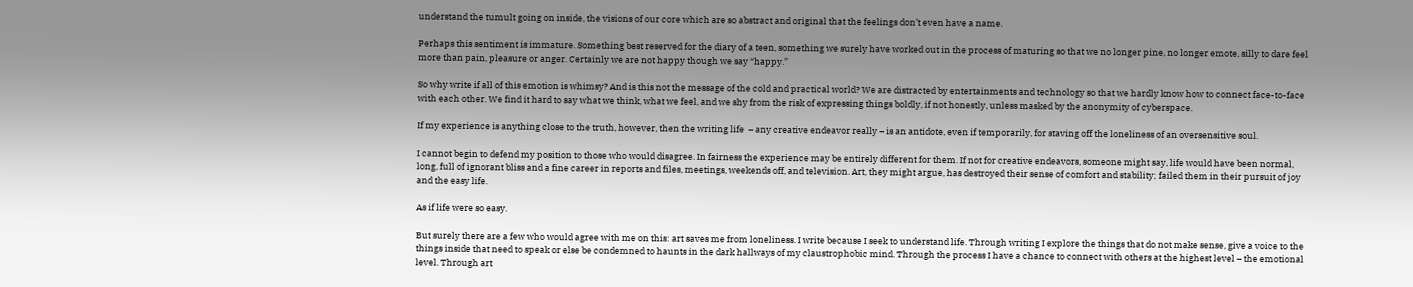understand the tumult going on inside, the visions of our core which are so abstract and original that the feelings don’t even have a name.

Perhaps this sentiment is immature. Something best reserved for the diary of a teen, something we surely have worked out in the process of maturing so that we no longer pine, no longer emote, silly to dare feel more than pain, pleasure or anger. Certainly we are not happy though we say “happy.”

So why write if all of this emotion is whimsy? And is this not the message of the cold and practical world? We are distracted by entertainments and technology so that we hardly know how to connect face-to-face with each other. We find it hard to say what we think, what we feel, and we shy from the risk of expressing things boldly, if not honestly, unless masked by the anonymity of cyberspace.

If my experience is anything close to the truth, however, then the writing life  – any creative endeavor really – is an antidote, even if temporarily, for staving off the loneliness of an oversensitive soul.

I cannot begin to defend my position to those who would disagree. In fairness the experience may be entirely different for them. If not for creative endeavors, someone might say, life would have been normal, long, full of ignorant bliss and a fine career in reports and files, meetings, weekends off, and television. Art, they might argue, has destroyed their sense of comfort and stability; failed them in their pursuit of joy and the easy life.

As if life were so easy.

But surely there are a few who would agree with me on this: art saves me from loneliness. I write because I seek to understand life. Through writing I explore the things that do not make sense, give a voice to the things inside that need to speak or else be condemned to haunts in the dark hallways of my claustrophobic mind. Through the process I have a chance to connect with others at the highest level – the emotional level. Through art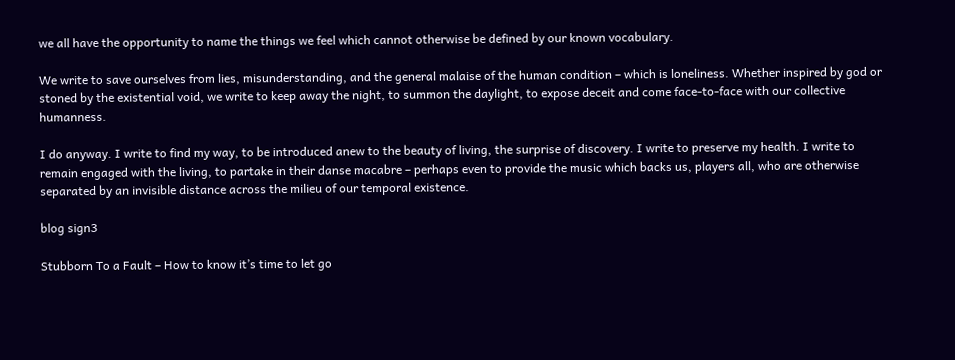we all have the opportunity to name the things we feel which cannot otherwise be defined by our known vocabulary.

We write to save ourselves from lies, misunderstanding, and the general malaise of the human condition – which is loneliness. Whether inspired by god or stoned by the existential void, we write to keep away the night, to summon the daylight, to expose deceit and come face-to-face with our collective humanness.

I do anyway. I write to find my way, to be introduced anew to the beauty of living, the surprise of discovery. I write to preserve my health. I write to remain engaged with the living, to partake in their danse macabre – perhaps even to provide the music which backs us, players all, who are otherwise separated by an invisible distance across the milieu of our temporal existence.

blog sign3

Stubborn To a Fault – How to know it’s time to let go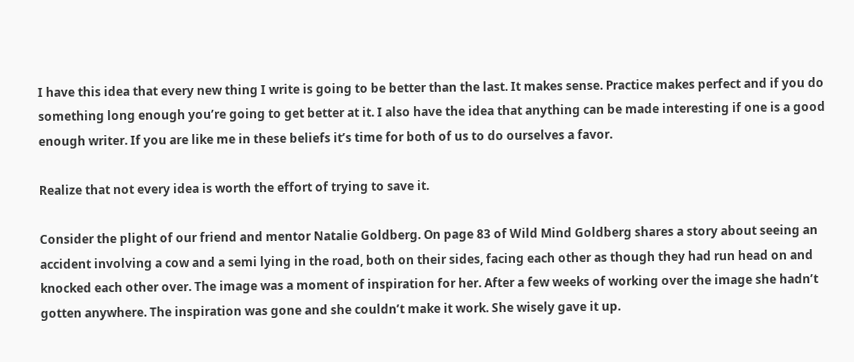I have this idea that every new thing I write is going to be better than the last. It makes sense. Practice makes perfect and if you do something long enough you’re going to get better at it. I also have the idea that anything can be made interesting if one is a good enough writer. If you are like me in these beliefs it’s time for both of us to do ourselves a favor.

Realize that not every idea is worth the effort of trying to save it.

Consider the plight of our friend and mentor Natalie Goldberg. On page 83 of Wild Mind Goldberg shares a story about seeing an accident involving a cow and a semi lying in the road, both on their sides, facing each other as though they had run head on and knocked each other over. The image was a moment of inspiration for her. After a few weeks of working over the image she hadn’t gotten anywhere. The inspiration was gone and she couldn’t make it work. She wisely gave it up.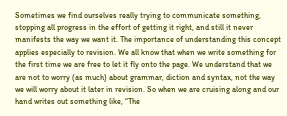Sometimes we find ourselves really trying to communicate something, stopping all progress in the effort of getting it right, and still it never manifests the way we want it. The importance of understanding this concept applies especially to revision. We all know that when we write something for the first time we are free to let it fly onto the page. We understand that we are not to worry (as much) about grammar, diction and syntax, not the way we will worry about it later in revision. So when we are cruising along and our hand writes out something like, “The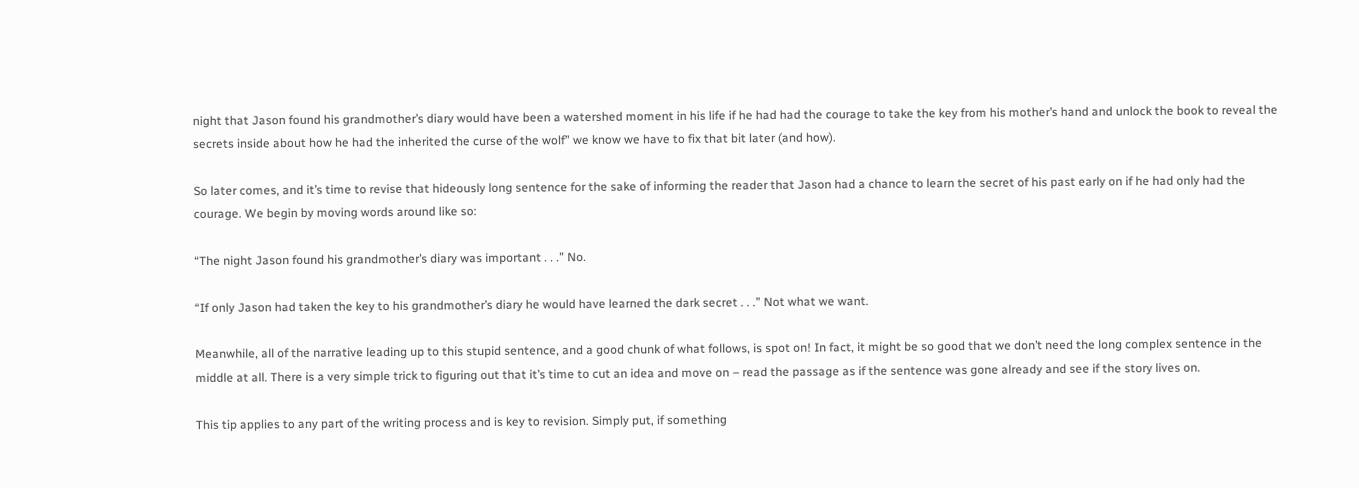night that Jason found his grandmother’s diary would have been a watershed moment in his life if he had had the courage to take the key from his mother’s hand and unlock the book to reveal the secrets inside about how he had the inherited the curse of the wolf” we know we have to fix that bit later (and how).

So later comes, and it’s time to revise that hideously long sentence for the sake of informing the reader that Jason had a chance to learn the secret of his past early on if he had only had the courage. We begin by moving words around like so:

“The night Jason found his grandmother’s diary was important . . .” No.

“If only Jason had taken the key to his grandmother’s diary he would have learned the dark secret . . .” Not what we want.

Meanwhile, all of the narrative leading up to this stupid sentence, and a good chunk of what follows, is spot on! In fact, it might be so good that we don’t need the long complex sentence in the middle at all. There is a very simple trick to figuring out that it’s time to cut an idea and move on – read the passage as if the sentence was gone already and see if the story lives on.

This tip applies to any part of the writing process and is key to revision. Simply put, if something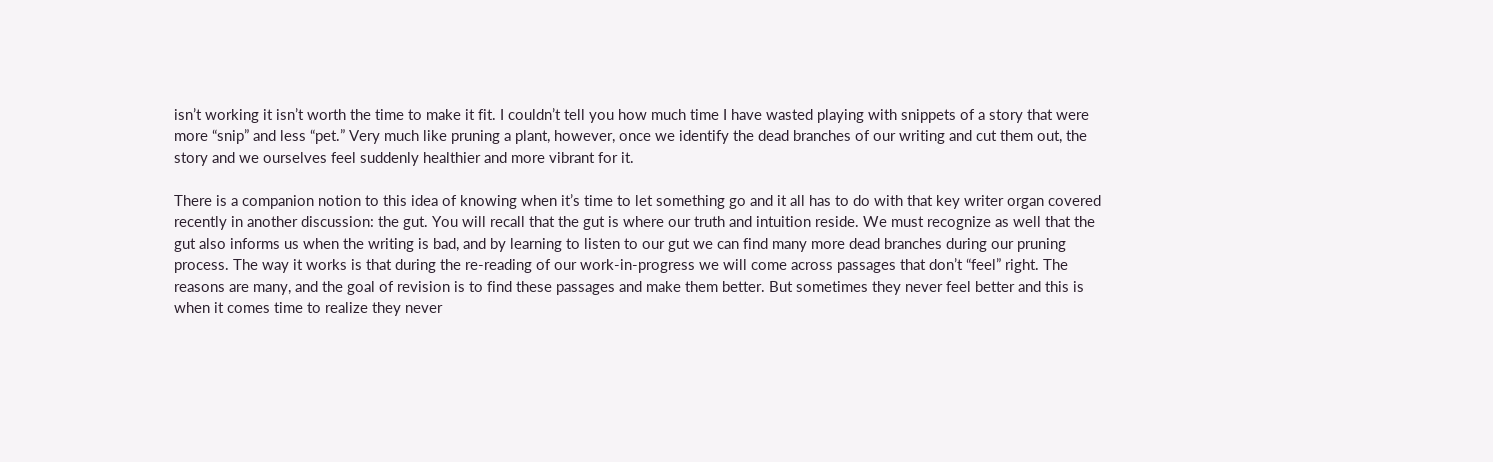isn’t working it isn’t worth the time to make it fit. I couldn’t tell you how much time I have wasted playing with snippets of a story that were more “snip” and less “pet.” Very much like pruning a plant, however, once we identify the dead branches of our writing and cut them out, the story and we ourselves feel suddenly healthier and more vibrant for it.

There is a companion notion to this idea of knowing when it’s time to let something go and it all has to do with that key writer organ covered recently in another discussion: the gut. You will recall that the gut is where our truth and intuition reside. We must recognize as well that the gut also informs us when the writing is bad, and by learning to listen to our gut we can find many more dead branches during our pruning process. The way it works is that during the re-reading of our work-in-progress we will come across passages that don’t “feel” right. The reasons are many, and the goal of revision is to find these passages and make them better. But sometimes they never feel better and this is when it comes time to realize they never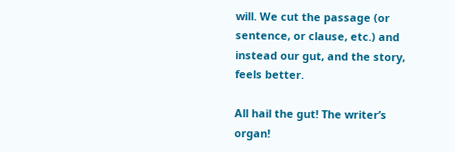will. We cut the passage (or sentence, or clause, etc.) and instead our gut, and the story, feels better.

All hail the gut! The writer’s organ!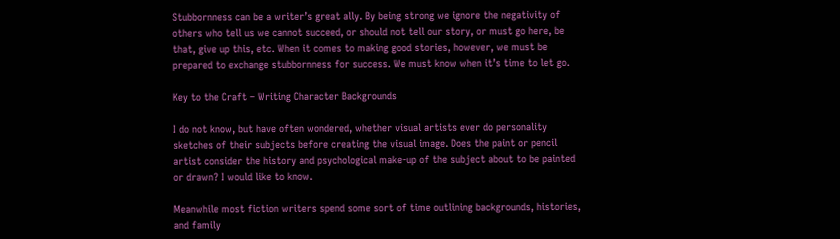Stubbornness can be a writer’s great ally. By being strong we ignore the negativity of others who tell us we cannot succeed, or should not tell our story, or must go here, be that, give up this, etc. When it comes to making good stories, however, we must be prepared to exchange stubbornness for success. We must know when it’s time to let go.

Key to the Craft – Writing Character Backgrounds

I do not know, but have often wondered, whether visual artists ever do personality sketches of their subjects before creating the visual image. Does the paint or pencil artist consider the history and psychological make-up of the subject about to be painted or drawn? I would like to know.

Meanwhile most fiction writers spend some sort of time outlining backgrounds, histories, and family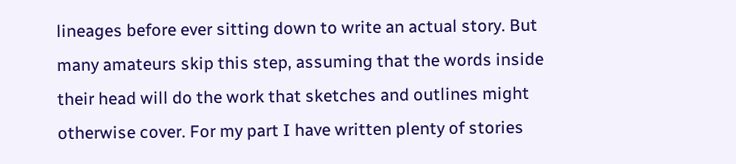lineages before ever sitting down to write an actual story. But many amateurs skip this step, assuming that the words inside their head will do the work that sketches and outlines might otherwise cover. For my part I have written plenty of stories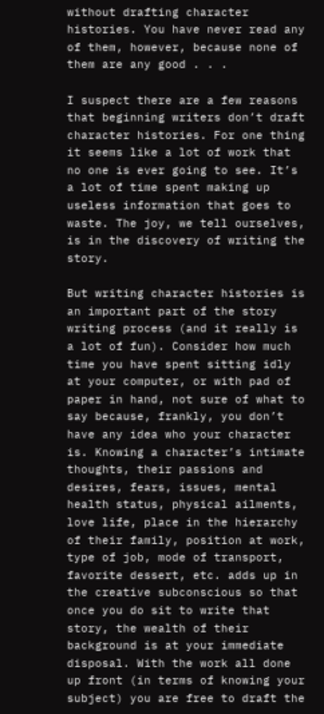without drafting character histories. You have never read any of them, however, because none of them are any good . . .

I suspect there are a few reasons that beginning writers don’t draft character histories. For one thing it seems like a lot of work that no one is ever going to see. It’s a lot of time spent making up useless information that goes to waste. The joy, we tell ourselves, is in the discovery of writing the story.

But writing character histories is an important part of the story writing process (and it really is a lot of fun). Consider how much time you have spent sitting idly at your computer, or with pad of paper in hand, not sure of what to say because, frankly, you don’t have any idea who your character is. Knowing a character’s intimate thoughts, their passions and desires, fears, issues, mental health status, physical ailments, love life, place in the hierarchy of their family, position at work, type of job, mode of transport, favorite dessert, etc. adds up in the creative subconscious so that once you do sit to write that story, the wealth of their background is at your immediate disposal. With the work all done up front (in terms of knowing your subject) you are free to draft the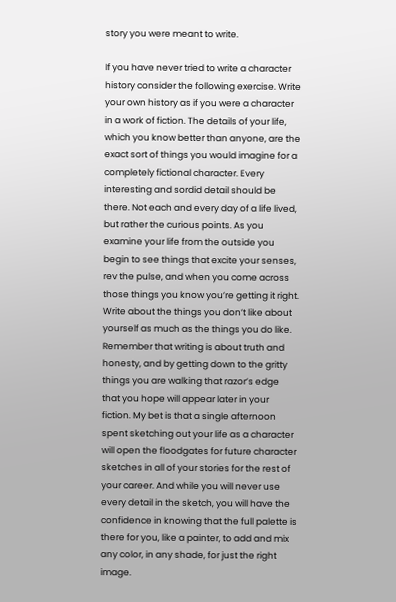story you were meant to write.

If you have never tried to write a character history consider the following exercise. Write your own history as if you were a character in a work of fiction. The details of your life, which you know better than anyone, are the exact sort of things you would imagine for a completely fictional character. Every interesting and sordid detail should be there. Not each and every day of a life lived, but rather the curious points. As you examine your life from the outside you begin to see things that excite your senses, rev the pulse, and when you come across those things you know you’re getting it right. Write about the things you don’t like about yourself as much as the things you do like. Remember that writing is about truth and honesty, and by getting down to the gritty things you are walking that razor’s edge that you hope will appear later in your fiction. My bet is that a single afternoon spent sketching out your life as a character will open the floodgates for future character sketches in all of your stories for the rest of your career. And while you will never use every detail in the sketch, you will have the confidence in knowing that the full palette is there for you, like a painter, to add and mix any color, in any shade, for just the right image.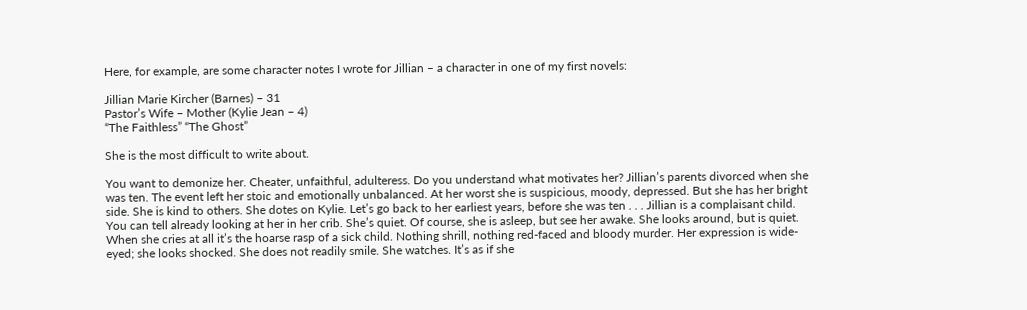Here, for example, are some character notes I wrote for Jillian – a character in one of my first novels:

Jillian Marie Kircher (Barnes) – 31
Pastor’s Wife – Mother (Kylie Jean – 4)
“The Faithless” “The Ghost”

She is the most difficult to write about.

You want to demonize her. Cheater, unfaithful, adulteress. Do you understand what motivates her? Jillian’s parents divorced when she was ten. The event left her stoic and emotionally unbalanced. At her worst she is suspicious, moody, depressed. But she has her bright side. She is kind to others. She dotes on Kylie. Let’s go back to her earliest years, before she was ten . . . Jillian is a complaisant child. You can tell already looking at her in her crib. She’s quiet. Of course, she is asleep, but see her awake. She looks around, but is quiet. When she cries at all it’s the hoarse rasp of a sick child. Nothing shrill, nothing red-faced and bloody murder. Her expression is wide-eyed; she looks shocked. She does not readily smile. She watches. It’s as if she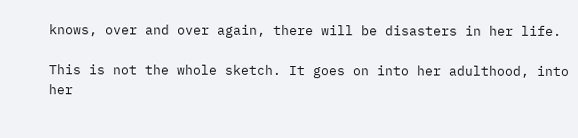knows, over and over again, there will be disasters in her life.

This is not the whole sketch. It goes on into her adulthood, into her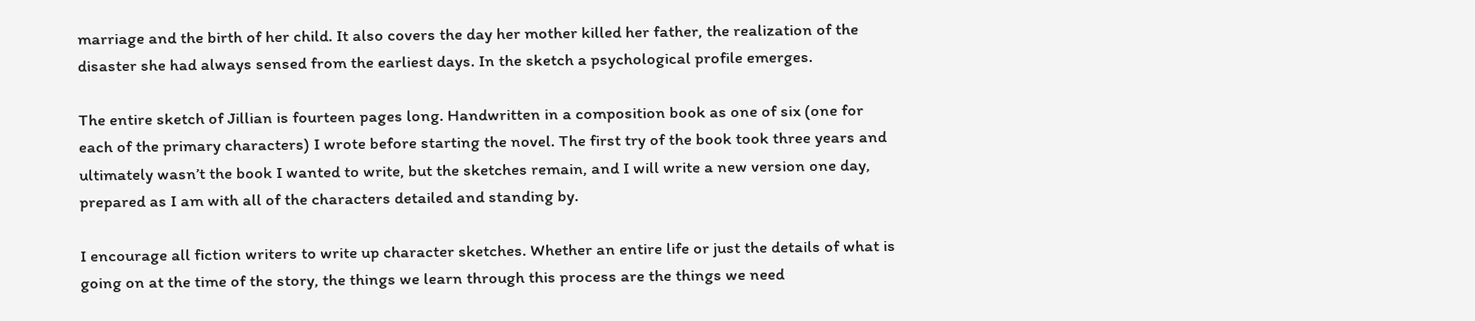marriage and the birth of her child. It also covers the day her mother killed her father, the realization of the disaster she had always sensed from the earliest days. In the sketch a psychological profile emerges.

The entire sketch of Jillian is fourteen pages long. Handwritten in a composition book as one of six (one for each of the primary characters) I wrote before starting the novel. The first try of the book took three years and ultimately wasn’t the book I wanted to write, but the sketches remain, and I will write a new version one day, prepared as I am with all of the characters detailed and standing by.

I encourage all fiction writers to write up character sketches. Whether an entire life or just the details of what is going on at the time of the story, the things we learn through this process are the things we need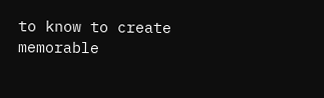to know to create memorable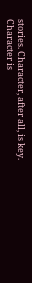stories. Character, after all, is key. Character is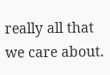really all that we care about.